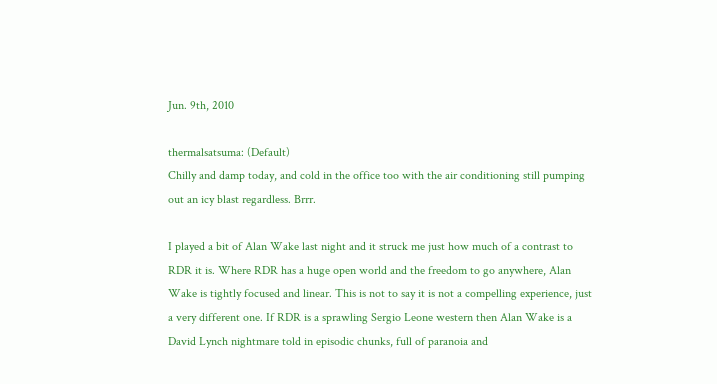Jun. 9th, 2010

thermalsatsuma: (Default)
Chilly and damp today, and cold in the office too with the air conditioning still pumping out an icy blast regardless. Brrr.

I played a bit of Alan Wake last night and it struck me just how much of a contrast to RDR it is. Where RDR has a huge open world and the freedom to go anywhere, Alan Wake is tightly focused and linear. This is not to say it is not a compelling experience, just a very different one. If RDR is a sprawling Sergio Leone western then Alan Wake is a David Lynch nightmare told in episodic chunks, full of paranoia and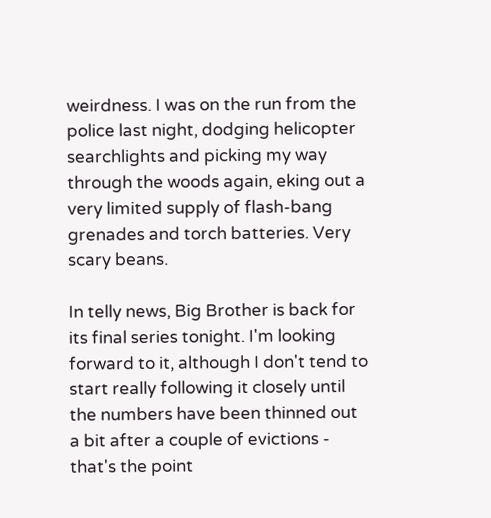weirdness. I was on the run from the police last night, dodging helicopter searchlights and picking my way through the woods again, eking out a very limited supply of flash-bang grenades and torch batteries. Very scary beans.

In telly news, Big Brother is back for its final series tonight. I'm looking forward to it, although I don't tend to start really following it closely until the numbers have been thinned out a bit after a couple of evictions - that's the point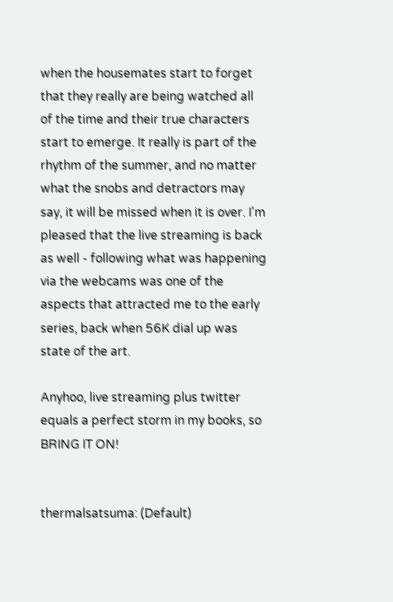when the housemates start to forget that they really are being watched all of the time and their true characters start to emerge. It really is part of the rhythm of the summer, and no matter what the snobs and detractors may say, it will be missed when it is over. I'm pleased that the live streaming is back as well - following what was happening via the webcams was one of the aspects that attracted me to the early series, back when 56K dial up was state of the art.

Anyhoo, live streaming plus twitter equals a perfect storm in my books, so BRING IT ON!


thermalsatsuma: (Default)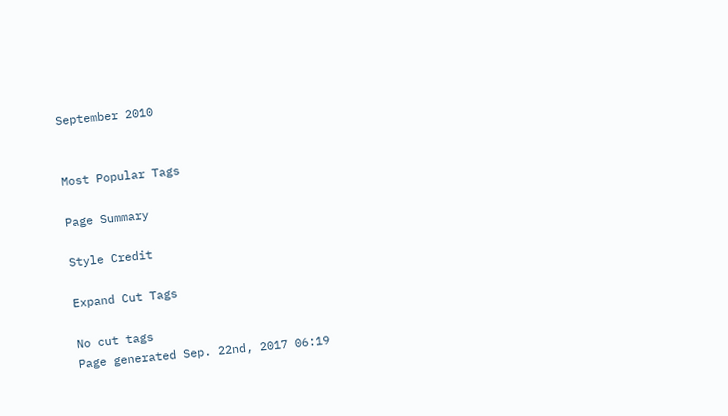September 2010


Most Popular Tags

Page Summary

Style Credit

Expand Cut Tags

No cut tags
Page generated Sep. 22nd, 2017 06:19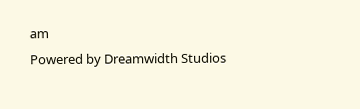am
Powered by Dreamwidth Studios